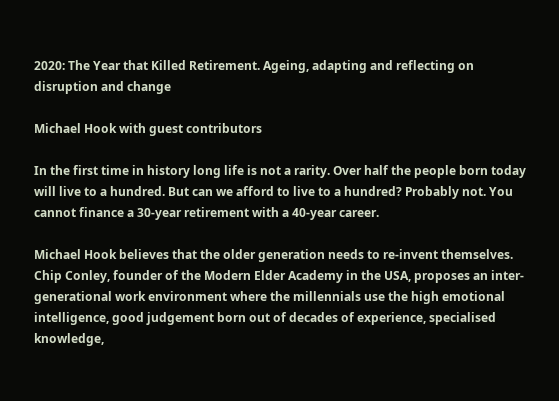2020: The Year that Killed Retirement. Ageing, adapting and reflecting on disruption and change

Michael Hook with guest contributors

In the first time in history long life is not a rarity. Over half the people born today will live to a hundred. But can we afford to live to a hundred? Probably not. You cannot finance a 30-year retirement with a 40-year career.

Michael Hook believes that the older generation needs to re-invent themselves. Chip Conley, founder of the Modern Elder Academy in the USA, proposes an inter-generational work environment where the millennials use the high emotional intelligence, good judgement born out of decades of experience, specialised knowledge,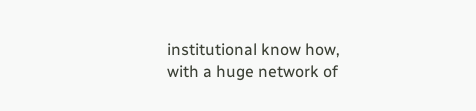institutional know how, with a huge network of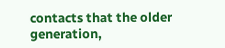contacts that the older generation,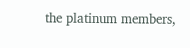the platinum members,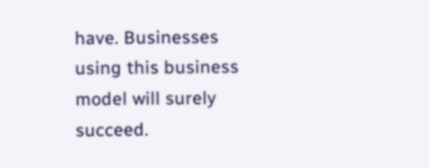have. Businesses using this business model will surely succeed.